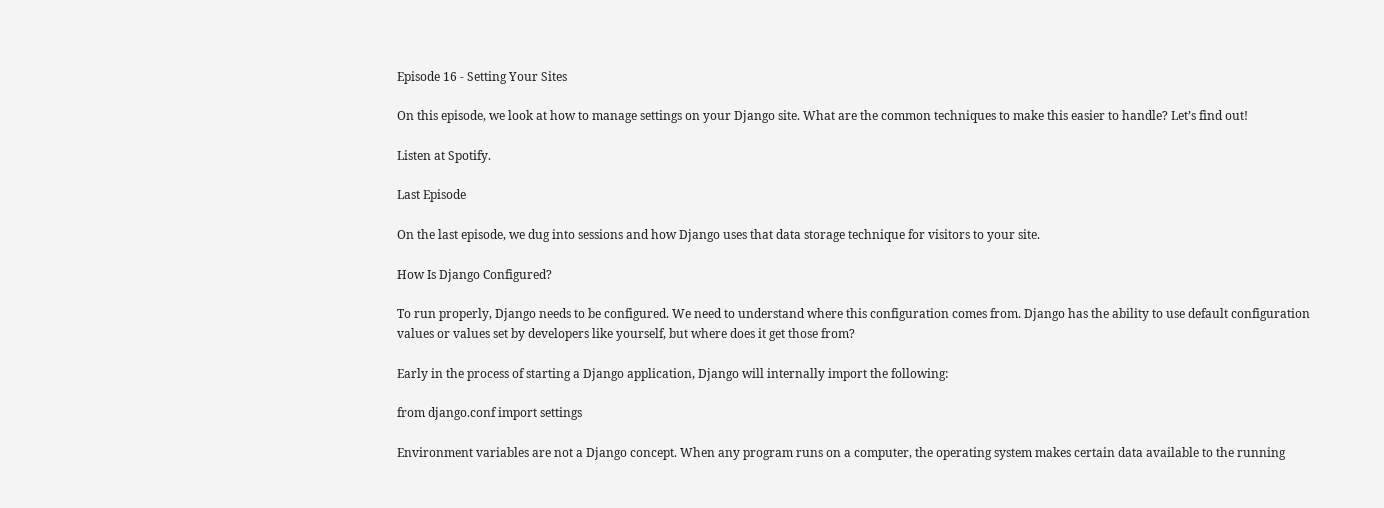Episode 16 - Setting Your Sites

On this episode, we look at how to manage settings on your Django site. What are the common techniques to make this easier to handle? Let’s find out!

Listen at Spotify.

Last Episode

On the last episode, we dug into sessions and how Django uses that data storage technique for visitors to your site.

How Is Django Configured?

To run properly, Django needs to be configured. We need to understand where this configuration comes from. Django has the ability to use default configuration values or values set by developers like yourself, but where does it get those from?

Early in the process of starting a Django application, Django will internally import the following:

from django.conf import settings

Environment variables are not a Django concept. When any program runs on a computer, the operating system makes certain data available to the running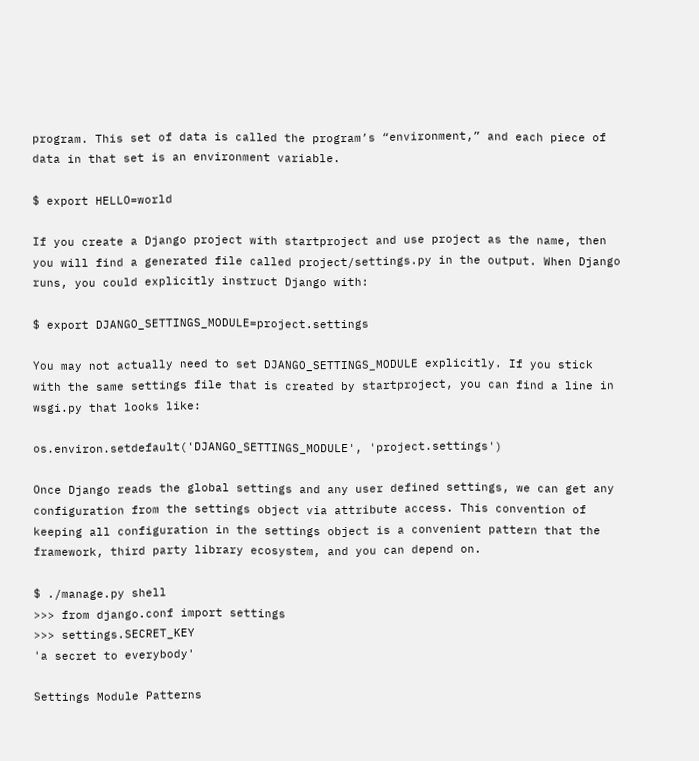program. This set of data is called the program’s “environment,” and each piece of data in that set is an environment variable.

$ export HELLO=world

If you create a Django project with startproject and use project as the name, then you will find a generated file called project/settings.py in the output. When Django runs, you could explicitly instruct Django with:

$ export DJANGO_SETTINGS_MODULE=project.settings

You may not actually need to set DJANGO_SETTINGS_MODULE explicitly. If you stick with the same settings file that is created by startproject, you can find a line in wsgi.py that looks like:

os.environ.setdefault('DJANGO_SETTINGS_MODULE', 'project.settings')

Once Django reads the global settings and any user defined settings, we can get any configuration from the settings object via attribute access. This convention of keeping all configuration in the settings object is a convenient pattern that the framework, third party library ecosystem, and you can depend on.

$ ./manage.py shell
>>> from django.conf import settings
>>> settings.SECRET_KEY
'a secret to everybody'

Settings Module Patterns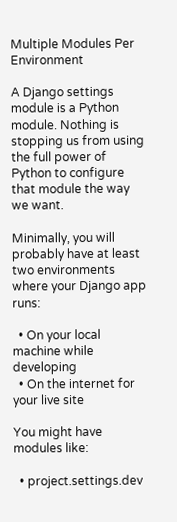Multiple Modules Per Environment

A Django settings module is a Python module. Nothing is stopping us from using the full power of Python to configure that module the way we want.

Minimally, you will probably have at least two environments where your Django app runs:

  • On your local machine while developing
  • On the internet for your live site

You might have modules like:

  • project.settings.dev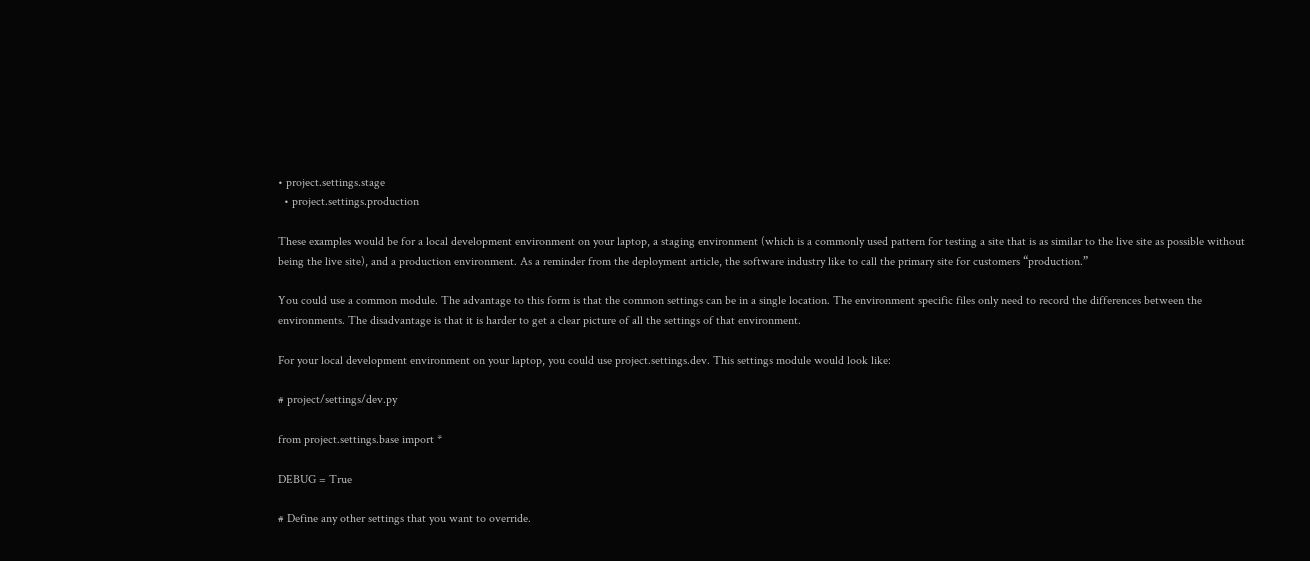• project.settings.stage
  • project.settings.production

These examples would be for a local development environment on your laptop, a staging environment (which is a commonly used pattern for testing a site that is as similar to the live site as possible without being the live site), and a production environment. As a reminder from the deployment article, the software industry like to call the primary site for customers “production.”

You could use a common module. The advantage to this form is that the common settings can be in a single location. The environment specific files only need to record the differences between the environments. The disadvantage is that it is harder to get a clear picture of all the settings of that environment.

For your local development environment on your laptop, you could use project.settings.dev. This settings module would look like:

# project/settings/dev.py

from project.settings.base import *

DEBUG = True

# Define any other settings that you want to override.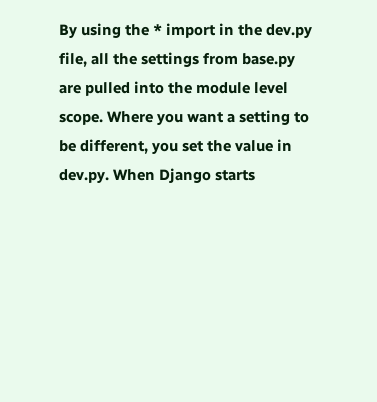By using the * import in the dev.py file, all the settings from base.py are pulled into the module level scope. Where you want a setting to be different, you set the value in dev.py. When Django starts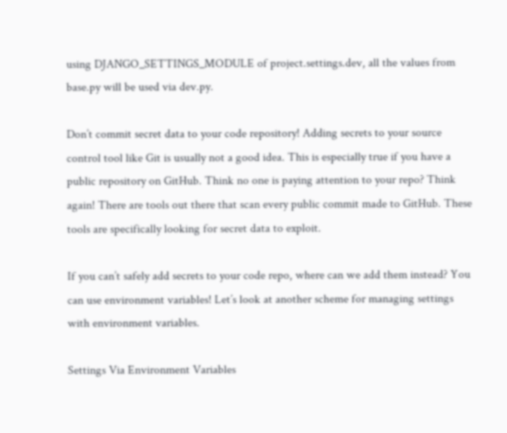using DJANGO_SETTINGS_MODULE of project.settings.dev, all the values from base.py will be used via dev.py.

Don’t commit secret data to your code repository! Adding secrets to your source control tool like Git is usually not a good idea. This is especially true if you have a public repository on GitHub. Think no one is paying attention to your repo? Think again! There are tools out there that scan every public commit made to GitHub. These tools are specifically looking for secret data to exploit.

If you can’t safely add secrets to your code repo, where can we add them instead? You can use environment variables! Let’s look at another scheme for managing settings with environment variables.

Settings Via Environment Variables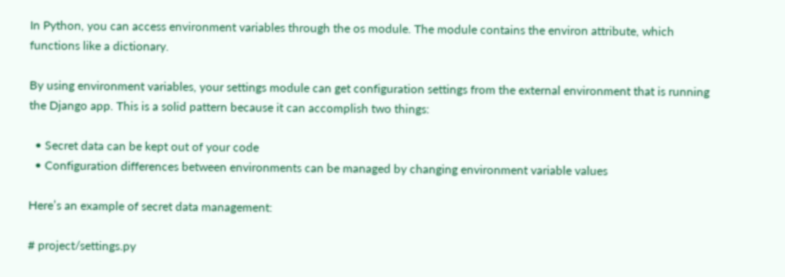In Python, you can access environment variables through the os module. The module contains the environ attribute, which functions like a dictionary.

By using environment variables, your settings module can get configuration settings from the external environment that is running the Django app. This is a solid pattern because it can accomplish two things:

  • Secret data can be kept out of your code
  • Configuration differences between environments can be managed by changing environment variable values

Here’s an example of secret data management:

# project/settings.py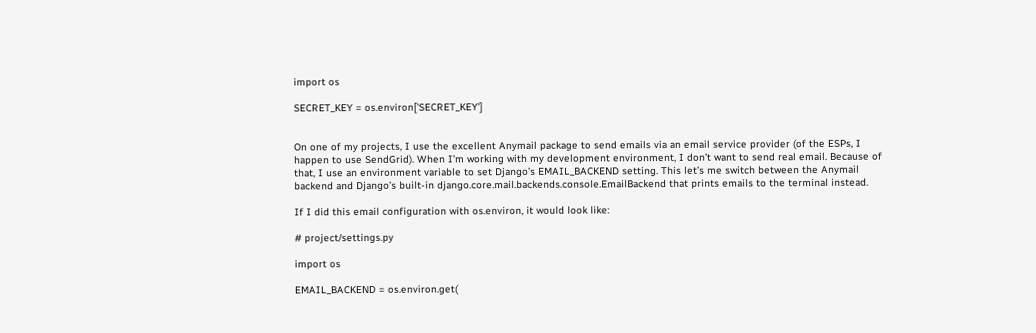import os

SECRET_KEY = os.environ['SECRET_KEY']


On one of my projects, I use the excellent Anymail package to send emails via an email service provider (of the ESPs, I happen to use SendGrid). When I’m working with my development environment, I don’t want to send real email. Because of that, I use an environment variable to set Django’s EMAIL_BACKEND setting. This let’s me switch between the Anymail backend and Django’s built-in django.core.mail.backends.console.EmailBackend that prints emails to the terminal instead.

If I did this email configuration with os.environ, it would look like:

# project/settings.py

import os

EMAIL_BACKEND = os.environ.get(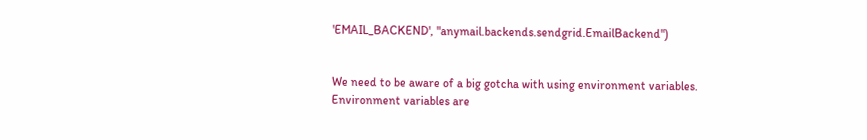'EMAIL_BACKEND', "anymail.backends.sendgrid.EmailBackend")


We need to be aware of a big gotcha with using environment variables. Environment variables are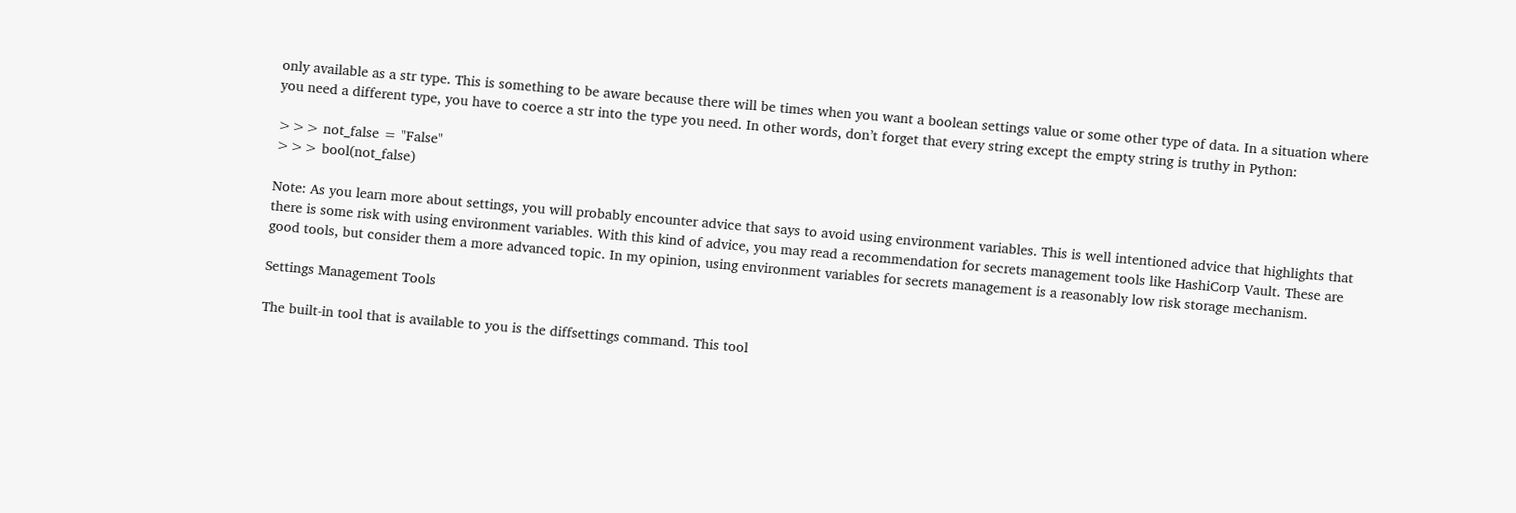only available as a str type. This is something to be aware because there will be times when you want a boolean settings value or some other type of data. In a situation where you need a different type, you have to coerce a str into the type you need. In other words, don’t forget that every string except the empty string is truthy in Python:

>>> not_false = "False"
>>> bool(not_false)

Note: As you learn more about settings, you will probably encounter advice that says to avoid using environment variables. This is well intentioned advice that highlights that there is some risk with using environment variables. With this kind of advice, you may read a recommendation for secrets management tools like HashiCorp Vault. These are good tools, but consider them a more advanced topic. In my opinion, using environment variables for secrets management is a reasonably low risk storage mechanism.

Settings Management Tools

The built-in tool that is available to you is the diffsettings command. This tool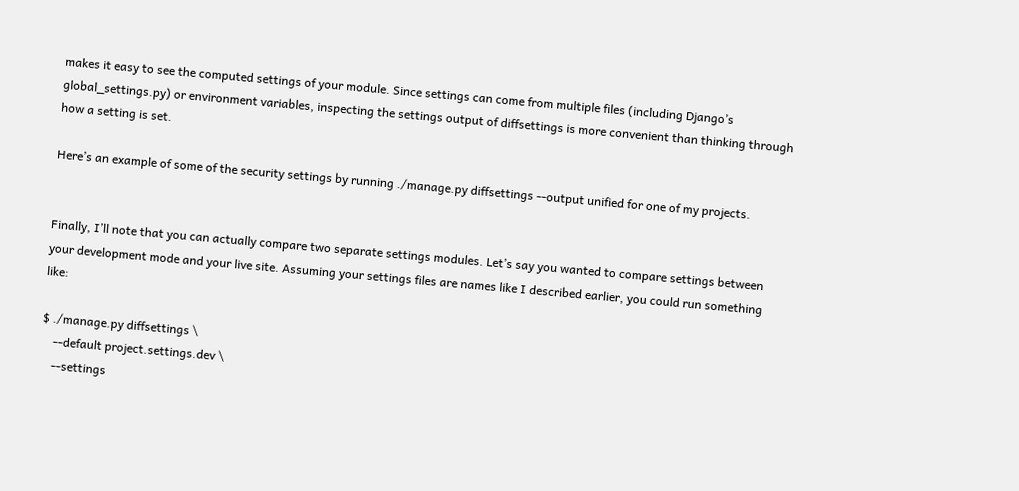makes it easy to see the computed settings of your module. Since settings can come from multiple files (including Django’s global_settings.py) or environment variables, inspecting the settings output of diffsettings is more convenient than thinking through how a setting is set.

Here’s an example of some of the security settings by running ./manage.py diffsettings --output unified for one of my projects.


Finally, I’ll note that you can actually compare two separate settings modules. Let’s say you wanted to compare settings between your development mode and your live site. Assuming your settings files are names like I described earlier, you could run something like:

$ ./manage.py diffsettings \
    --default project.settings.dev \
    --settings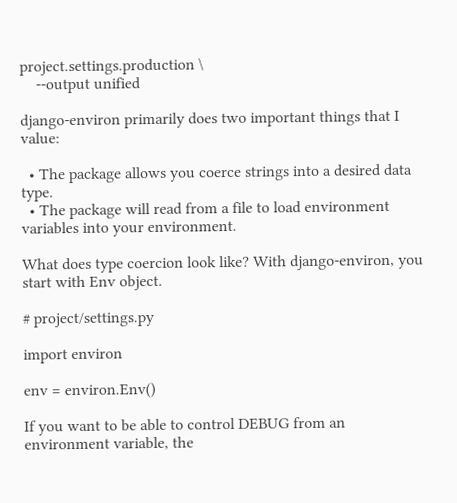project.settings.production \
    --output unified

django-environ primarily does two important things that I value:

  • The package allows you coerce strings into a desired data type.
  • The package will read from a file to load environment variables into your environment.

What does type coercion look like? With django-environ, you start with Env object.

# project/settings.py

import environ

env = environ.Env()

If you want to be able to control DEBUG from an environment variable, the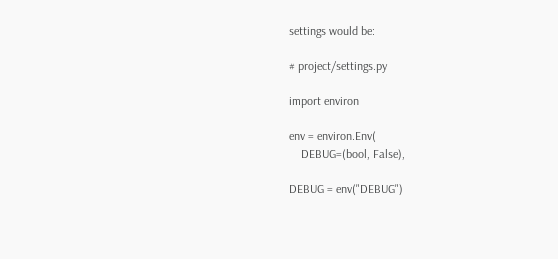settings would be:

# project/settings.py

import environ

env = environ.Env(
    DEBUG=(bool, False),

DEBUG = env("DEBUG")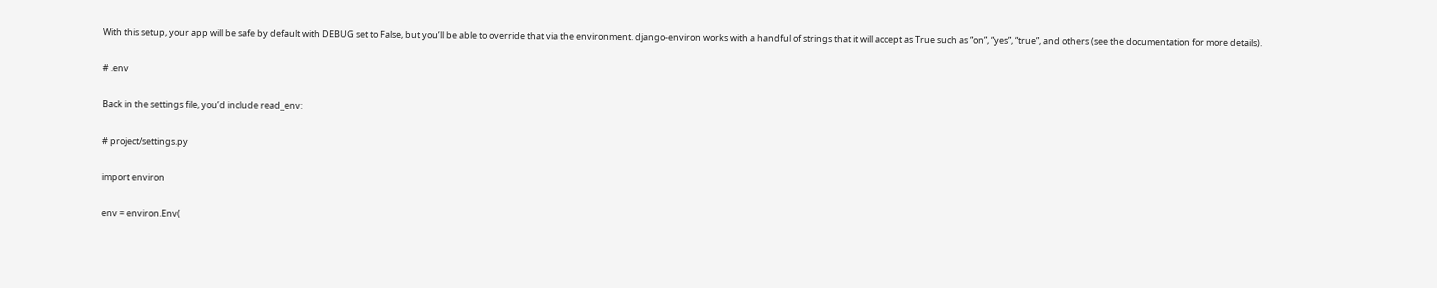With this setup, your app will be safe by default with DEBUG set to False, but you’ll be able to override that via the environment. django-environ works with a handful of strings that it will accept as True such as “on”, “yes”, “true”, and others (see the documentation for more details).

# .env

Back in the settings file, you’d include read_env:

# project/settings.py

import environ

env = environ.Env(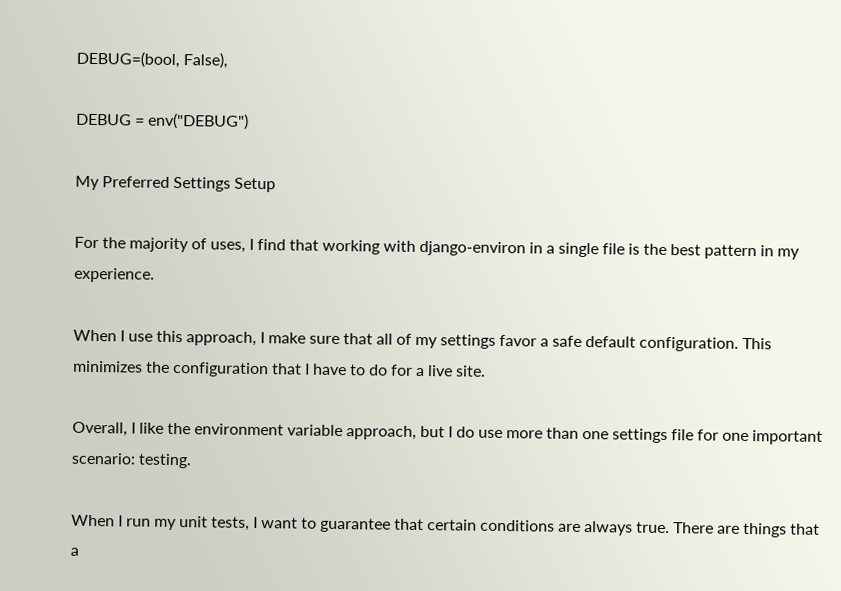DEBUG=(bool, False),

DEBUG = env("DEBUG")

My Preferred Settings Setup

For the majority of uses, I find that working with django-environ in a single file is the best pattern in my experience.

When I use this approach, I make sure that all of my settings favor a safe default configuration. This minimizes the configuration that I have to do for a live site.

Overall, I like the environment variable approach, but I do use more than one settings file for one important scenario: testing.

When I run my unit tests, I want to guarantee that certain conditions are always true. There are things that a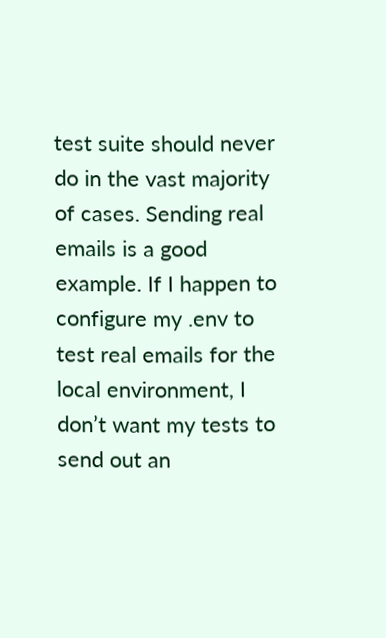test suite should never do in the vast majority of cases. Sending real emails is a good example. If I happen to configure my .env to test real emails for the local environment, I don’t want my tests to send out an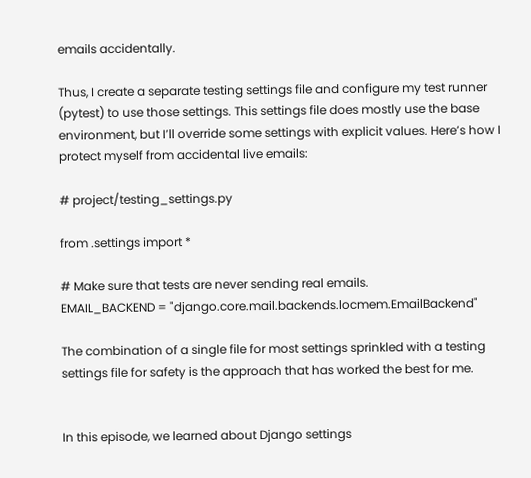emails accidentally.

Thus, I create a separate testing settings file and configure my test runner (pytest) to use those settings. This settings file does mostly use the base environment, but I’ll override some settings with explicit values. Here’s how I protect myself from accidental live emails:

# project/testing_settings.py

from .settings import *

# Make sure that tests are never sending real emails.
EMAIL_BACKEND = "django.core.mail.backends.locmem.EmailBackend"

The combination of a single file for most settings sprinkled with a testing settings file for safety is the approach that has worked the best for me.


In this episode, we learned about Django settings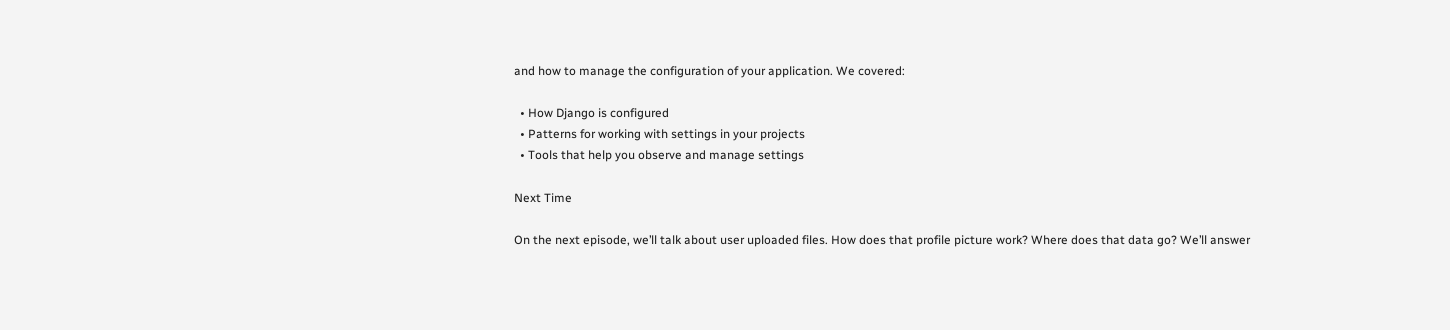and how to manage the configuration of your application. We covered:

  • How Django is configured
  • Patterns for working with settings in your projects
  • Tools that help you observe and manage settings

Next Time

On the next episode, we’ll talk about user uploaded files. How does that profile picture work? Where does that data go? We’ll answer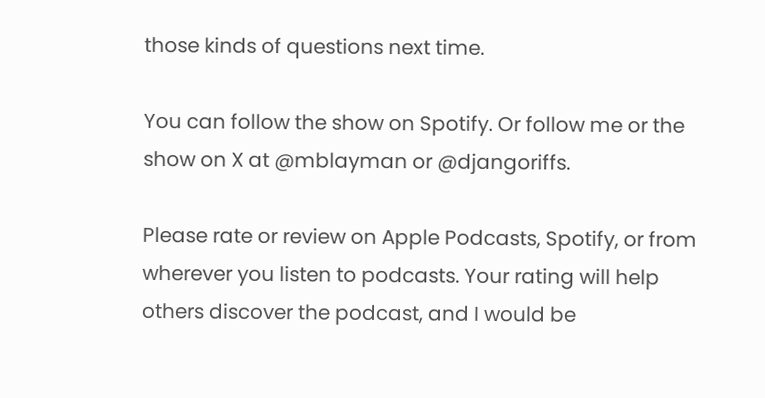those kinds of questions next time.

You can follow the show on Spotify. Or follow me or the show on X at @mblayman or @djangoriffs.

Please rate or review on Apple Podcasts, Spotify, or from wherever you listen to podcasts. Your rating will help others discover the podcast, and I would be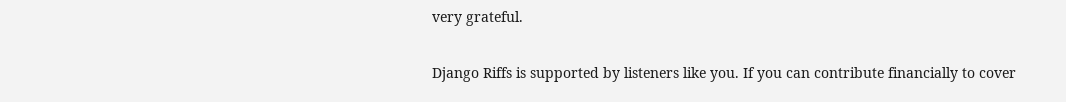very grateful.

Django Riffs is supported by listeners like you. If you can contribute financially to cover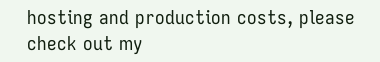hosting and production costs, please check out my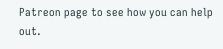Patreon page to see how you can help out.